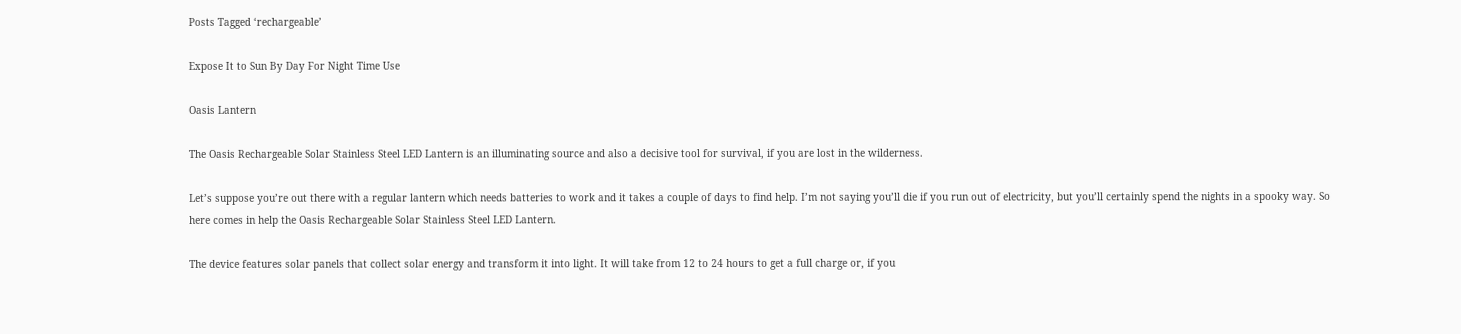Posts Tagged ‘rechargeable’

Expose It to Sun By Day For Night Time Use

Oasis Lantern

The Oasis Rechargeable Solar Stainless Steel LED Lantern is an illuminating source and also a decisive tool for survival, if you are lost in the wilderness.

Let’s suppose you’re out there with a regular lantern which needs batteries to work and it takes a couple of days to find help. I’m not saying you’ll die if you run out of electricity, but you’ll certainly spend the nights in a spooky way. So here comes in help the Oasis Rechargeable Solar Stainless Steel LED Lantern.

The device features solar panels that collect solar energy and transform it into light. It will take from 12 to 24 hours to get a full charge or, if you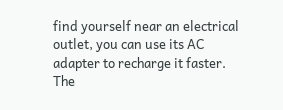find yourself near an electrical outlet, you can use its AC adapter to recharge it faster. The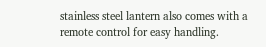stainless steel lantern also comes with a remote control for easy handling.